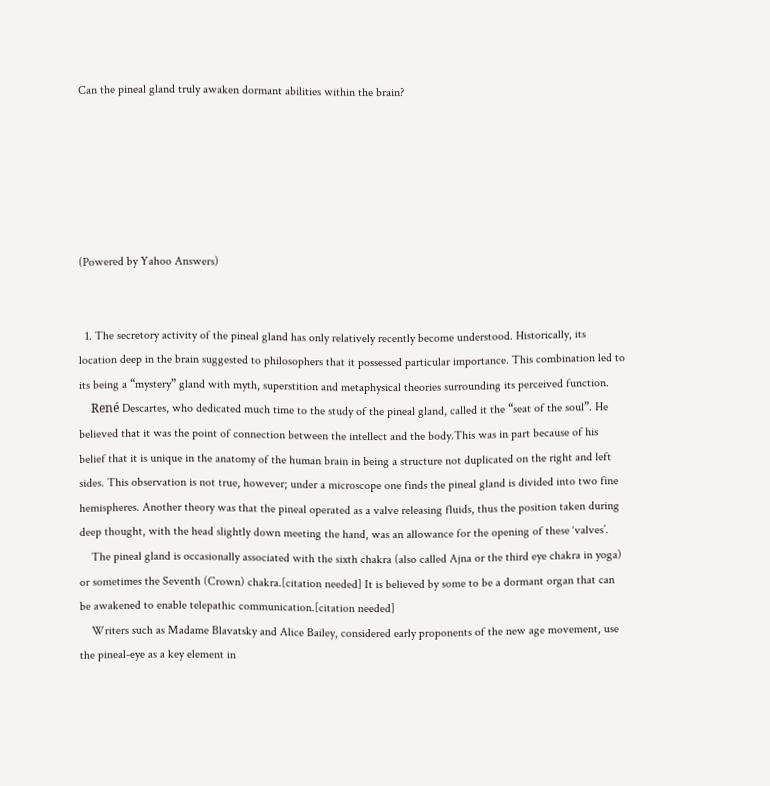Can the pineal gland truly awaken dormant abilities within the brain?






(Powered by Yahoo Answers)


  1. The secretory activity of the pineal gland has only relatively recently become understood. Historically, its location deep in the brain suggested to philosophers that it possessed particular importance. This combination led to its being a “mystery” gland with myth, superstition and metaphysical theories surrounding its perceived function.
    René Descartes, who dedicated much time to the study of the pineal gland, called it the “seat of the soul”. He believed that it was the point of connection between the intellect and the body.This was in part because of his belief that it is unique in the anatomy of the human brain in being a structure not duplicated on the right and left sides. This observation is not true, however; under a microscope one finds the pineal gland is divided into two fine hemispheres. Another theory was that the pineal operated as a valve releasing fluids, thus the position taken during deep thought, with the head slightly down meeting the hand, was an allowance for the opening of these ‘valves’.
    The pineal gland is occasionally associated with the sixth chakra (also called Ajna or the third eye chakra in yoga) or sometimes the Seventh (Crown) chakra.[citation needed] It is believed by some to be a dormant organ that can be awakened to enable telepathic communication.[citation needed]
    Writers such as Madame Blavatsky and Alice Bailey, considered early proponents of the new age movement, use the pineal-eye as a key element in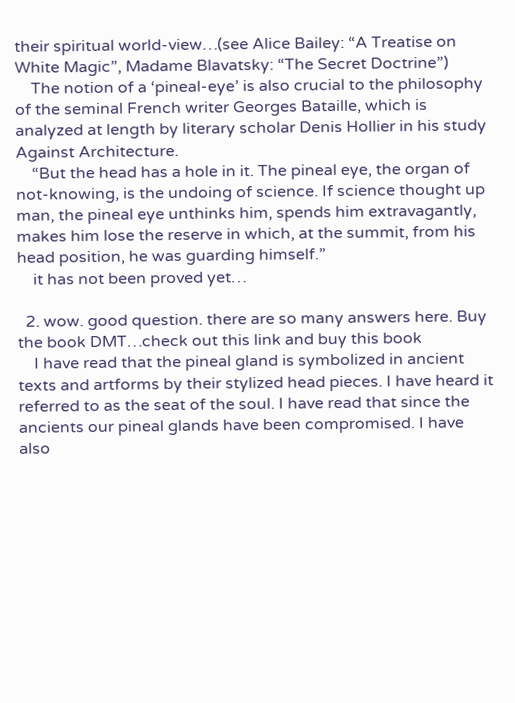their spiritual world-view…(see Alice Bailey: “A Treatise on White Magic”, Madame Blavatsky: “The Secret Doctrine”)
    The notion of a ‘pineal-eye’ is also crucial to the philosophy of the seminal French writer Georges Bataille, which is analyzed at length by literary scholar Denis Hollier in his study Against Architecture.
    “But the head has a hole in it. The pineal eye, the organ of not-knowing, is the undoing of science. If science thought up man, the pineal eye unthinks him, spends him extravagantly, makes him lose the reserve in which, at the summit, from his head position, he was guarding himself.”
    it has not been proved yet…

  2. wow. good question. there are so many answers here. Buy the book DMT…check out this link and buy this book
    I have read that the pineal gland is symbolized in ancient texts and artforms by their stylized head pieces. I have heard it referred to as the seat of the soul. I have read that since the ancients our pineal glands have been compromised. I have also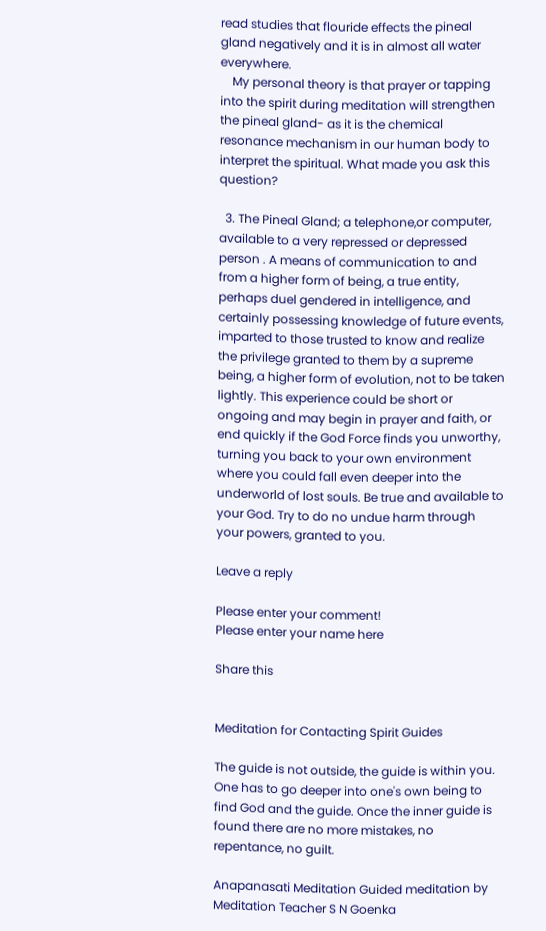read studies that flouride effects the pineal gland negatively and it is in almost all water everywhere.
    My personal theory is that prayer or tapping into the spirit during meditation will strengthen the pineal gland- as it is the chemical resonance mechanism in our human body to interpret the spiritual. What made you ask this question?

  3. The Pineal Gland; a telephone,or computer, available to a very repressed or depressed person . A means of communication to and from a higher form of being, a true entity, perhaps duel gendered in intelligence, and certainly possessing knowledge of future events, imparted to those trusted to know and realize the privilege granted to them by a supreme being, a higher form of evolution, not to be taken lightly. This experience could be short or ongoing and may begin in prayer and faith, or end quickly if the God Force finds you unworthy, turning you back to your own environment where you could fall even deeper into the underworld of lost souls. Be true and available to your God. Try to do no undue harm through your powers, granted to you.

Leave a reply

Please enter your comment!
Please enter your name here

Share this


Meditation for Contacting Spirit Guides

The guide is not outside, the guide is within you. One has to go deeper into one's own being to find God and the guide. Once the inner guide is found there are no more mistakes, no repentance, no guilt.

Anapanasati Meditation Guided meditation by Meditation Teacher S N Goenka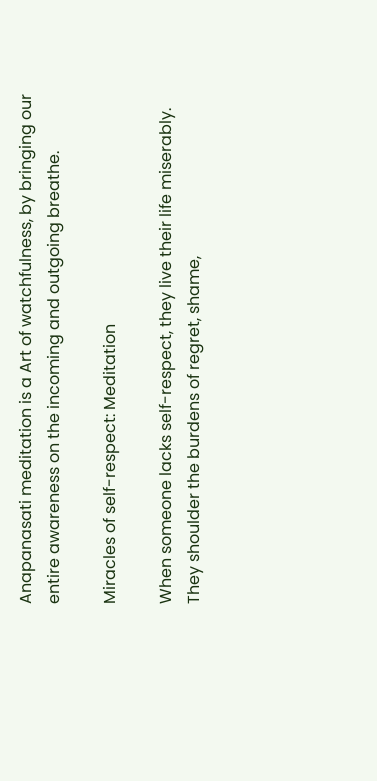Anapanasati meditation is a Art of watchfulness, by bringing our entire awareness on the incoming and outgoing breathe.

Miracles of self-respect: Meditation

When someone lacks self-respect, they live their life miserably. They shoulder the burdens of regret, shame,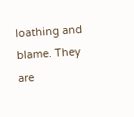loathing and blame. They are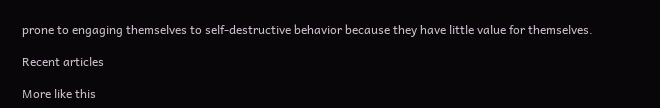prone to engaging themselves to self-destructive behavior because they have little value for themselves.

Recent articles

More like this